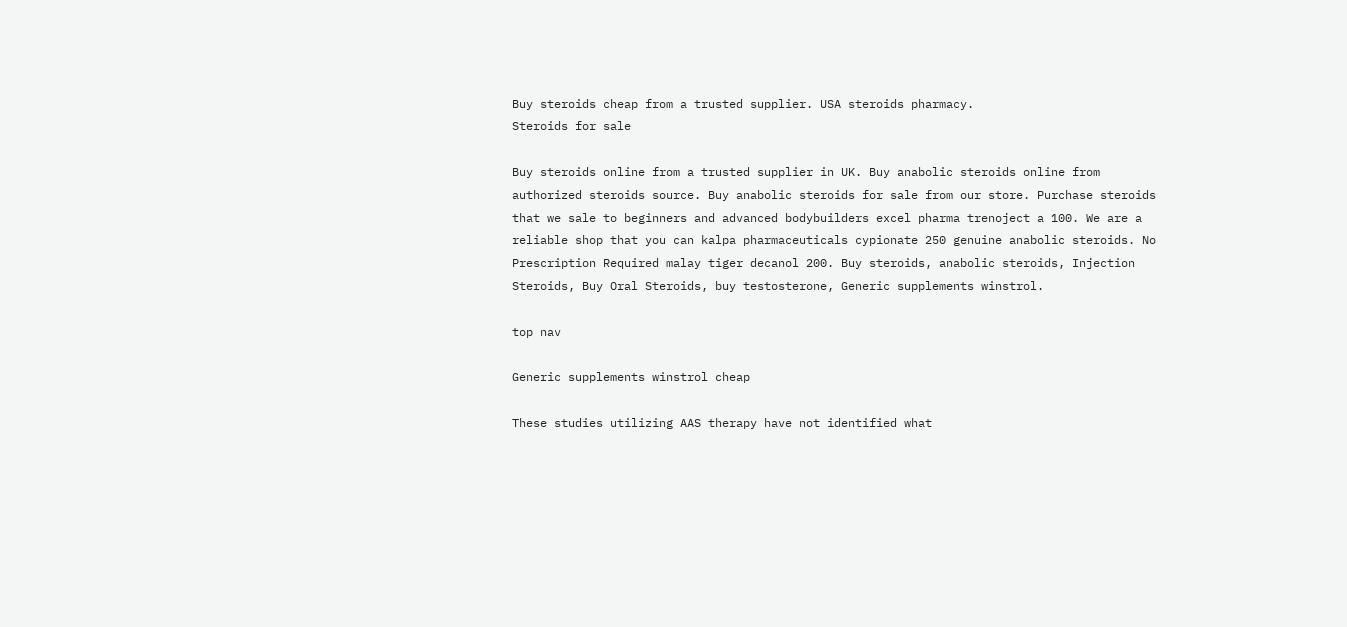Buy steroids cheap from a trusted supplier. USA steroids pharmacy.
Steroids for sale

Buy steroids online from a trusted supplier in UK. Buy anabolic steroids online from authorized steroids source. Buy anabolic steroids for sale from our store. Purchase steroids that we sale to beginners and advanced bodybuilders excel pharma trenoject a 100. We are a reliable shop that you can kalpa pharmaceuticals cypionate 250 genuine anabolic steroids. No Prescription Required malay tiger decanol 200. Buy steroids, anabolic steroids, Injection Steroids, Buy Oral Steroids, buy testosterone, Generic supplements winstrol.

top nav

Generic supplements winstrol cheap

These studies utilizing AAS therapy have not identified what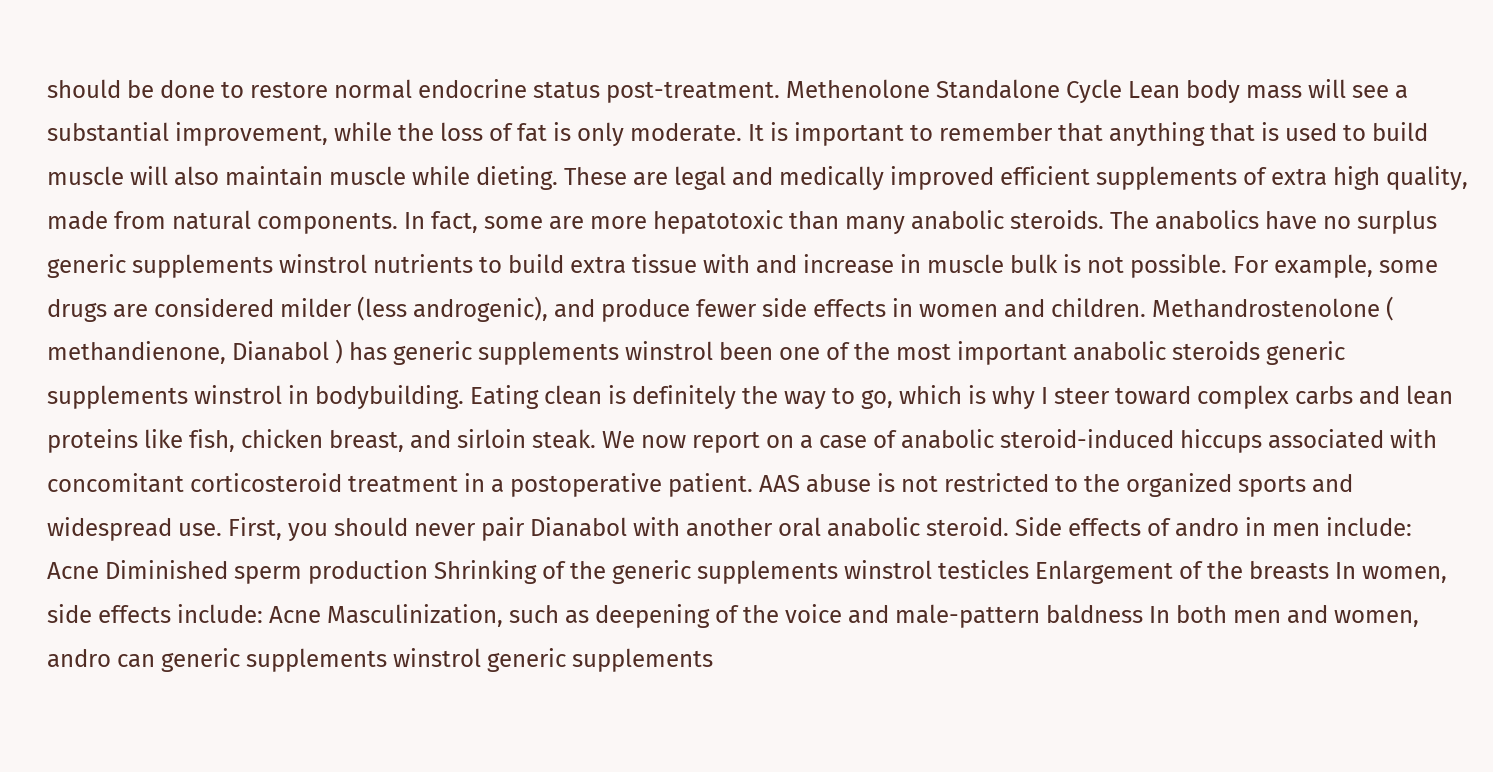should be done to restore normal endocrine status post-treatment. Methenolone Standalone Cycle Lean body mass will see a substantial improvement, while the loss of fat is only moderate. It is important to remember that anything that is used to build muscle will also maintain muscle while dieting. These are legal and medically improved efficient supplements of extra high quality, made from natural components. In fact, some are more hepatotoxic than many anabolic steroids. The anabolics have no surplus generic supplements winstrol nutrients to build extra tissue with and increase in muscle bulk is not possible. For example, some drugs are considered milder (less androgenic), and produce fewer side effects in women and children. Methandrostenolone ( methandienone, Dianabol ) has generic supplements winstrol been one of the most important anabolic steroids generic supplements winstrol in bodybuilding. Eating clean is definitely the way to go, which is why I steer toward complex carbs and lean proteins like fish, chicken breast, and sirloin steak. We now report on a case of anabolic steroid-induced hiccups associated with concomitant corticosteroid treatment in a postoperative patient. AAS abuse is not restricted to the organized sports and widespread use. First, you should never pair Dianabol with another oral anabolic steroid. Side effects of andro in men include: Acne Diminished sperm production Shrinking of the generic supplements winstrol testicles Enlargement of the breasts In women, side effects include: Acne Masculinization, such as deepening of the voice and male-pattern baldness In both men and women, andro can generic supplements winstrol generic supplements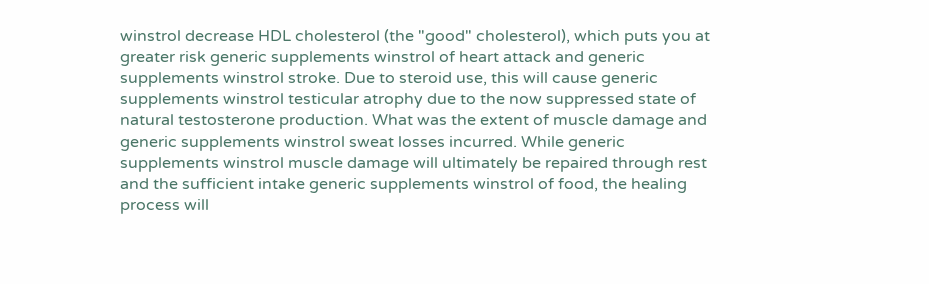winstrol decrease HDL cholesterol (the "good" cholesterol), which puts you at greater risk generic supplements winstrol of heart attack and generic supplements winstrol stroke. Due to steroid use, this will cause generic supplements winstrol testicular atrophy due to the now suppressed state of natural testosterone production. What was the extent of muscle damage and generic supplements winstrol sweat losses incurred. While generic supplements winstrol muscle damage will ultimately be repaired through rest and the sufficient intake generic supplements winstrol of food, the healing process will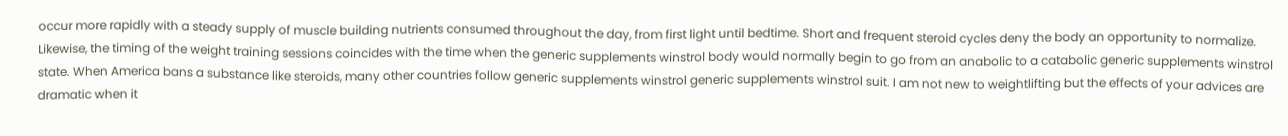occur more rapidly with a steady supply of muscle building nutrients consumed throughout the day, from first light until bedtime. Short and frequent steroid cycles deny the body an opportunity to normalize. Likewise, the timing of the weight training sessions coincides with the time when the generic supplements winstrol body would normally begin to go from an anabolic to a catabolic generic supplements winstrol state. When America bans a substance like steroids, many other countries follow generic supplements winstrol generic supplements winstrol suit. I am not new to weightlifting but the effects of your advices are dramatic when it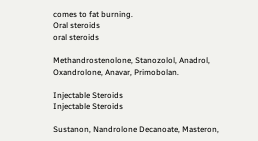comes to fat burning.
Oral steroids
oral steroids

Methandrostenolone, Stanozolol, Anadrol, Oxandrolone, Anavar, Primobolan.

Injectable Steroids
Injectable Steroids

Sustanon, Nandrolone Decanoate, Masteron,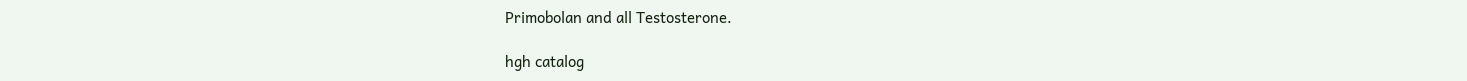Primobolan and all Testosterone.

hgh catalog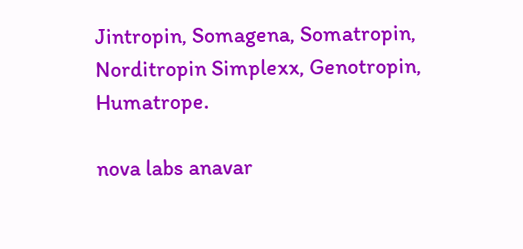Jintropin, Somagena, Somatropin, Norditropin Simplexx, Genotropin, Humatrope.

nova labs anavar